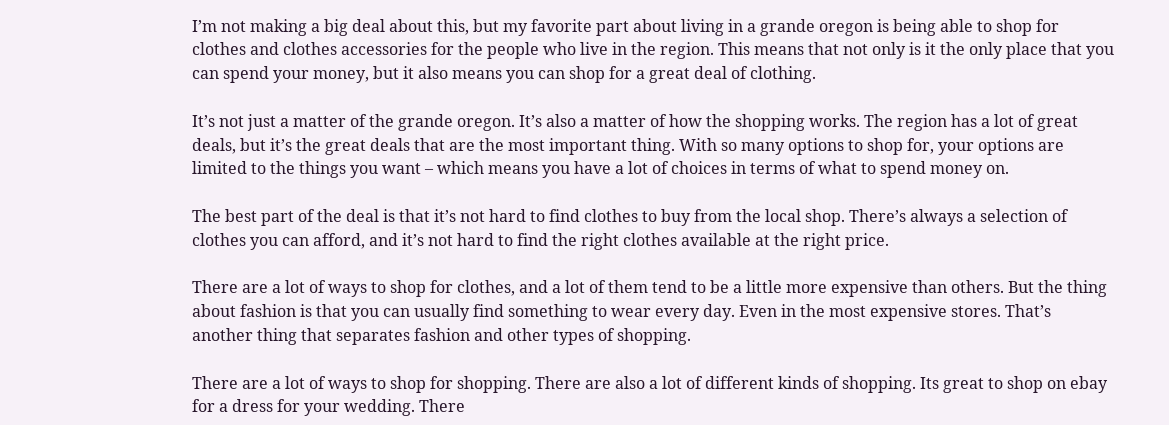I’m not making a big deal about this, but my favorite part about living in a grande oregon is being able to shop for clothes and clothes accessories for the people who live in the region. This means that not only is it the only place that you can spend your money, but it also means you can shop for a great deal of clothing.

It’s not just a matter of the grande oregon. It’s also a matter of how the shopping works. The region has a lot of great deals, but it’s the great deals that are the most important thing. With so many options to shop for, your options are limited to the things you want – which means you have a lot of choices in terms of what to spend money on.

The best part of the deal is that it’s not hard to find clothes to buy from the local shop. There’s always a selection of clothes you can afford, and it’s not hard to find the right clothes available at the right price.

There are a lot of ways to shop for clothes, and a lot of them tend to be a little more expensive than others. But the thing about fashion is that you can usually find something to wear every day. Even in the most expensive stores. That’s another thing that separates fashion and other types of shopping.

There are a lot of ways to shop for shopping. There are also a lot of different kinds of shopping. Its great to shop on ebay for a dress for your wedding. There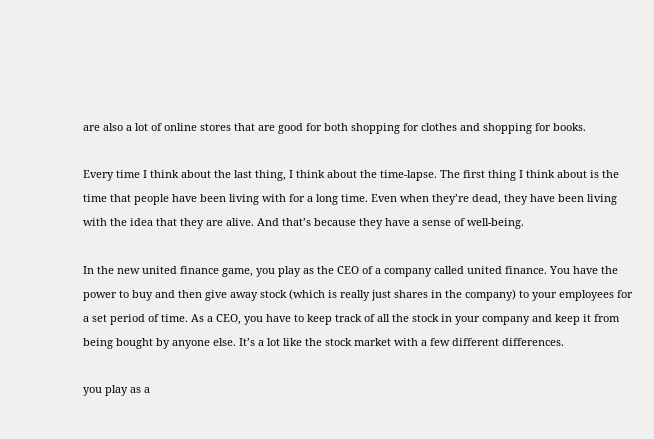are also a lot of online stores that are good for both shopping for clothes and shopping for books.

Every time I think about the last thing, I think about the time-lapse. The first thing I think about is the time that people have been living with for a long time. Even when they’re dead, they have been living with the idea that they are alive. And that’s because they have a sense of well-being.

In the new united finance game, you play as the CEO of a company called united finance. You have the power to buy and then give away stock (which is really just shares in the company) to your employees for a set period of time. As a CEO, you have to keep track of all the stock in your company and keep it from being bought by anyone else. It’s a lot like the stock market with a few different differences.

you play as a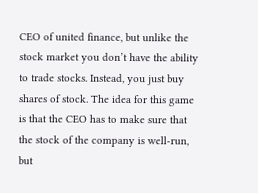CEO of united finance, but unlike the stock market you don’t have the ability to trade stocks. Instead, you just buy shares of stock. The idea for this game is that the CEO has to make sure that the stock of the company is well-run, but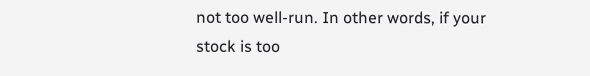not too well-run. In other words, if your stock is too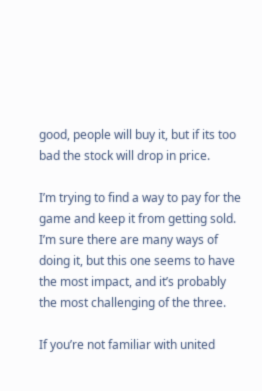good, people will buy it, but if its too bad the stock will drop in price.

I’m trying to find a way to pay for the game and keep it from getting sold. I’m sure there are many ways of doing it, but this one seems to have the most impact, and it’s probably the most challenging of the three.

If you’re not familiar with united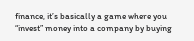finance, it’s basically a game where you “invest” money into a company by buying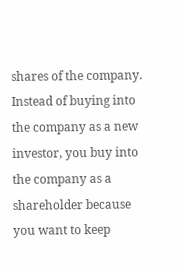shares of the company. Instead of buying into the company as a new investor, you buy into the company as a shareholder because you want to keep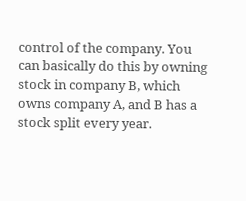control of the company. You can basically do this by owning stock in company B, which owns company A, and B has a stock split every year.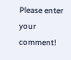Please enter your comment!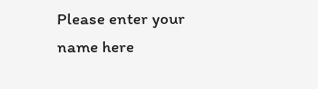Please enter your name here